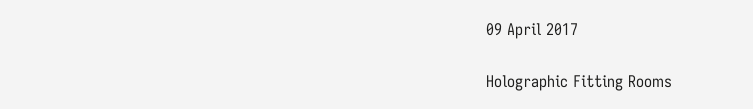09 April 2017

Holographic Fitting Rooms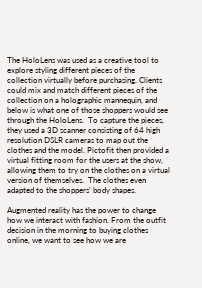The HoloLens was used as a creative tool to explore styling different pieces of the collection virtually before purchasing. Clients could mix and match different pieces of the collection on a holographic mannequin, and below is what one of those shoppers would see through the HoloLens.  To capture the pieces, they used a 3D scanner consisting of 64 high resolution DSLR cameras to map out the clothes and the model. Pictofit then provided a virtual fitting room for the users at the show, allowing them to try on the clothes on a virtual version of themselves.  The clothes even adapted to the shoppers' body shapes.

Augmented reality has the power to change how we interact with fashion. From the outfit decision in the morning to buying clothes online, we want to see how we are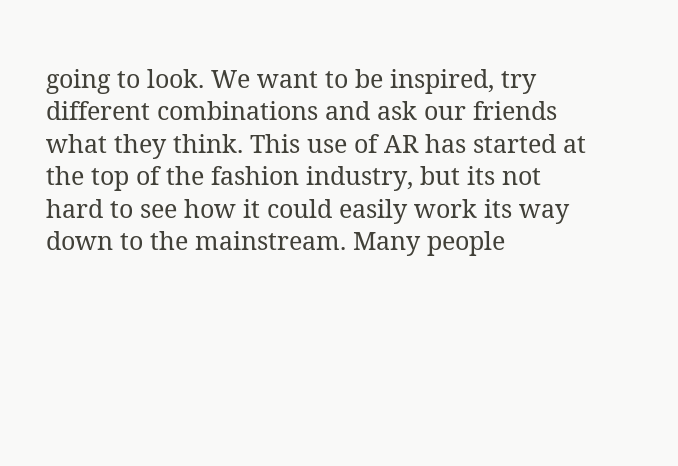going to look. We want to be inspired, try different combinations and ask our friends what they think. This use of AR has started at the top of the fashion industry, but its not hard to see how it could easily work its way down to the mainstream. Many people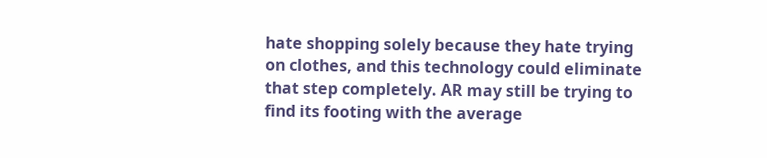hate shopping solely because they hate trying on clothes, and this technology could eliminate that step completely. AR may still be trying to find its footing with the average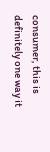consumer, this is definitely one way it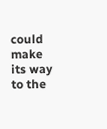could make its way to the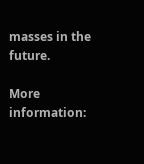masses in the future.

More information: